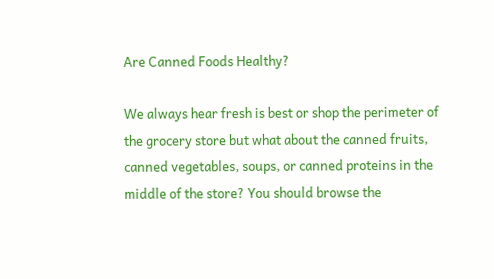Are Canned Foods Healthy?

We always hear fresh is best or shop the perimeter of the grocery store but what about the canned fruits, canned vegetables, soups, or canned proteins in the middle of the store? You should browse the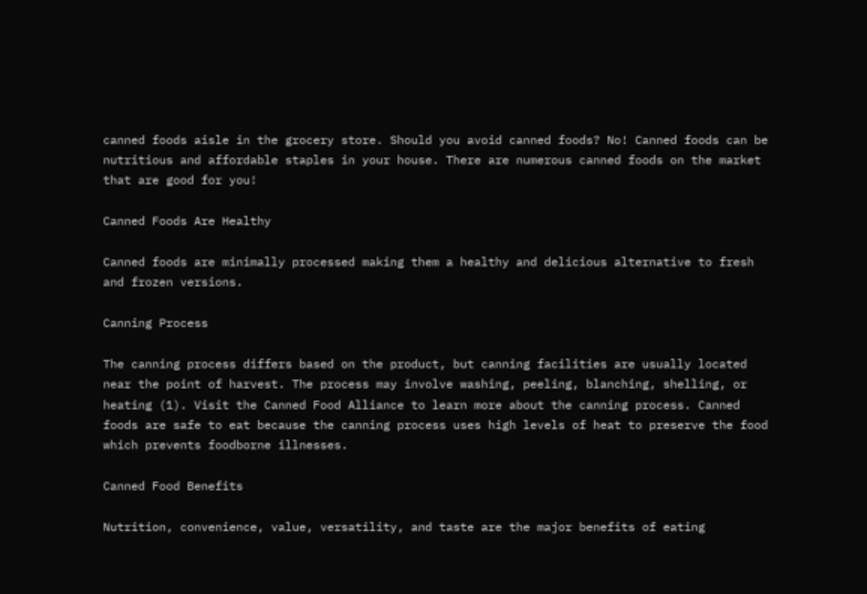canned foods aisle in the grocery store. Should you avoid canned foods? No! Canned foods can be nutritious and affordable staples in your house. There are numerous canned foods on the market that are good for you!

Canned Foods Are Healthy

Canned foods are minimally processed making them a healthy and delicious alternative to fresh and frozen versions.

Canning Process

The canning process differs based on the product, but canning facilities are usually located near the point of harvest. The process may involve washing, peeling, blanching, shelling, or heating (1). Visit the Canned Food Alliance to learn more about the canning process. Canned foods are safe to eat because the canning process uses high levels of heat to preserve the food which prevents foodborne illnesses.

Canned Food Benefits

Nutrition, convenience, value, versatility, and taste are the major benefits of eating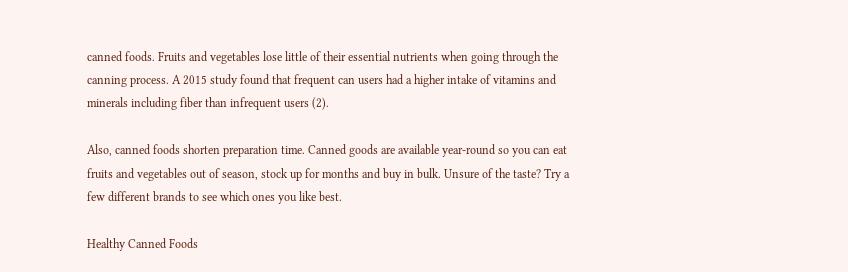canned foods. Fruits and vegetables lose little of their essential nutrients when going through the canning process. A 2015 study found that frequent can users had a higher intake of vitamins and minerals including fiber than infrequent users (2).

Also, canned foods shorten preparation time. Canned goods are available year-round so you can eat fruits and vegetables out of season, stock up for months and buy in bulk. Unsure of the taste? Try a few different brands to see which ones you like best.

Healthy Canned Foods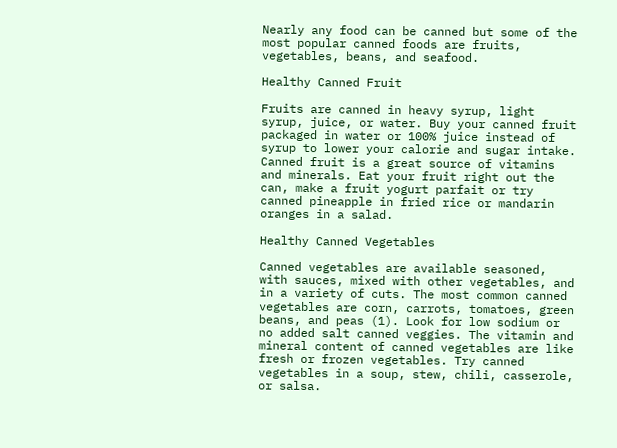Nearly any food can be canned but some of the most popular canned foods are fruits, vegetables, beans, and seafood.

Healthy Canned Fruit

Fruits are canned in heavy syrup, light syrup, juice, or water. Buy your canned fruit packaged in water or 100% juice instead of syrup to lower your calorie and sugar intake. Canned fruit is a great source of vitamins and minerals. Eat your fruit right out the can, make a fruit yogurt parfait or try canned pineapple in fried rice or mandarin oranges in a salad.

Healthy Canned Vegetables

Canned vegetables are available seasoned, with sauces, mixed with other vegetables, and in a variety of cuts. The most common canned vegetables are corn, carrots, tomatoes, green beans, and peas (1). Look for low sodium or no added salt canned veggies. The vitamin and mineral content of canned vegetables are like fresh or frozen vegetables. Try canned vegetables in a soup, stew, chili, casserole, or salsa.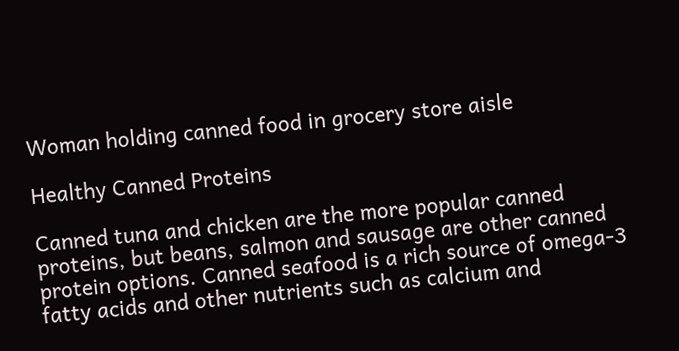Woman holding canned food in grocery store aisle

Healthy Canned Proteins

Canned tuna and chicken are the more popular canned proteins, but beans, salmon and sausage are other canned protein options. Canned seafood is a rich source of omega-3 fatty acids and other nutrients such as calcium and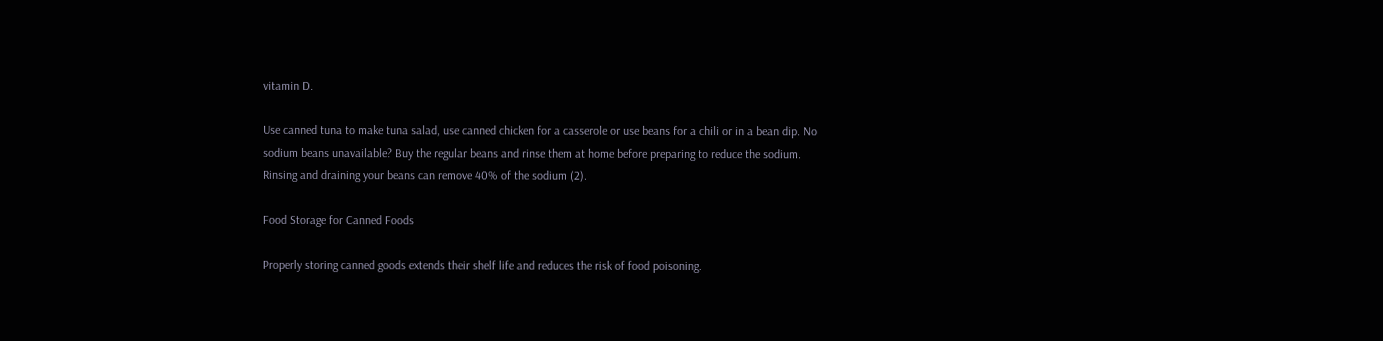vitamin D.

Use canned tuna to make tuna salad, use canned chicken for a casserole or use beans for a chili or in a bean dip. No sodium beans unavailable? Buy the regular beans and rinse them at home before preparing to reduce the sodium. Rinsing and draining your beans can remove 40% of the sodium (2).

Food Storage for Canned Foods

Properly storing canned goods extends their shelf life and reduces the risk of food poisoning.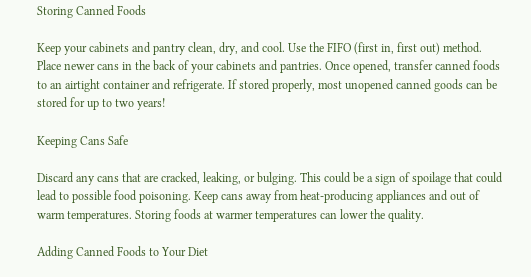Storing Canned Foods

Keep your cabinets and pantry clean, dry, and cool. Use the FIFO (first in, first out) method. Place newer cans in the back of your cabinets and pantries. Once opened, transfer canned foods to an airtight container and refrigerate. If stored properly, most unopened canned goods can be stored for up to two years!

Keeping Cans Safe

Discard any cans that are cracked, leaking, or bulging. This could be a sign of spoilage that could lead to possible food poisoning. Keep cans away from heat-producing appliances and out of warm temperatures. Storing foods at warmer temperatures can lower the quality.

Adding Canned Foods to Your Diet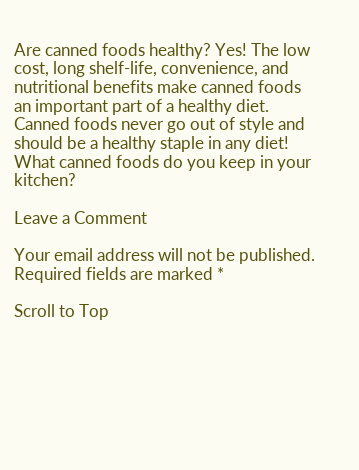Are canned foods healthy? Yes! The low cost, long shelf-life, convenience, and nutritional benefits make canned foods an important part of a healthy diet. Canned foods never go out of style and should be a healthy staple in any diet! What canned foods do you keep in your kitchen?

Leave a Comment

Your email address will not be published. Required fields are marked *

Scroll to Top